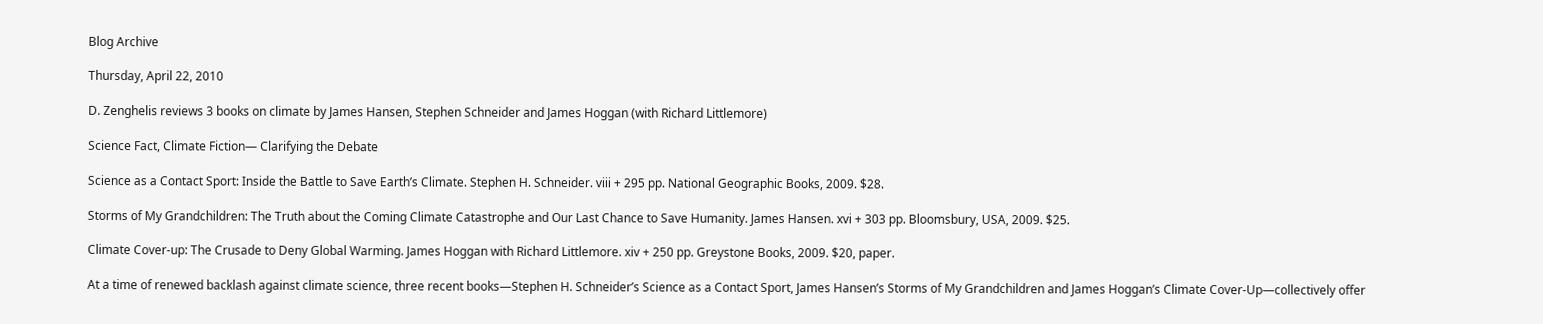Blog Archive

Thursday, April 22, 2010

D. Zenghelis reviews 3 books on climate by James Hansen, Stephen Schneider and James Hoggan (with Richard Littlemore)

Science Fact, Climate Fiction— Clarifying the Debate

Science as a Contact Sport: Inside the Battle to Save Earth’s Climate. Stephen H. Schneider. viii + 295 pp. National Geographic Books, 2009. $28.

Storms of My Grandchildren: The Truth about the Coming Climate Catastrophe and Our Last Chance to Save Humanity. James Hansen. xvi + 303 pp. Bloomsbury, USA, 2009. $25.

Climate Cover-up: The Crusade to Deny Global Warming. James Hoggan with Richard Littlemore. xiv + 250 pp. Greystone Books, 2009. $20, paper.

At a time of renewed backlash against climate science, three recent books—Stephen H. Schneider’s Science as a Contact Sport, James Hansen’s Storms of My Grandchildren and James Hoggan’s Climate Cover-Up—collectively offer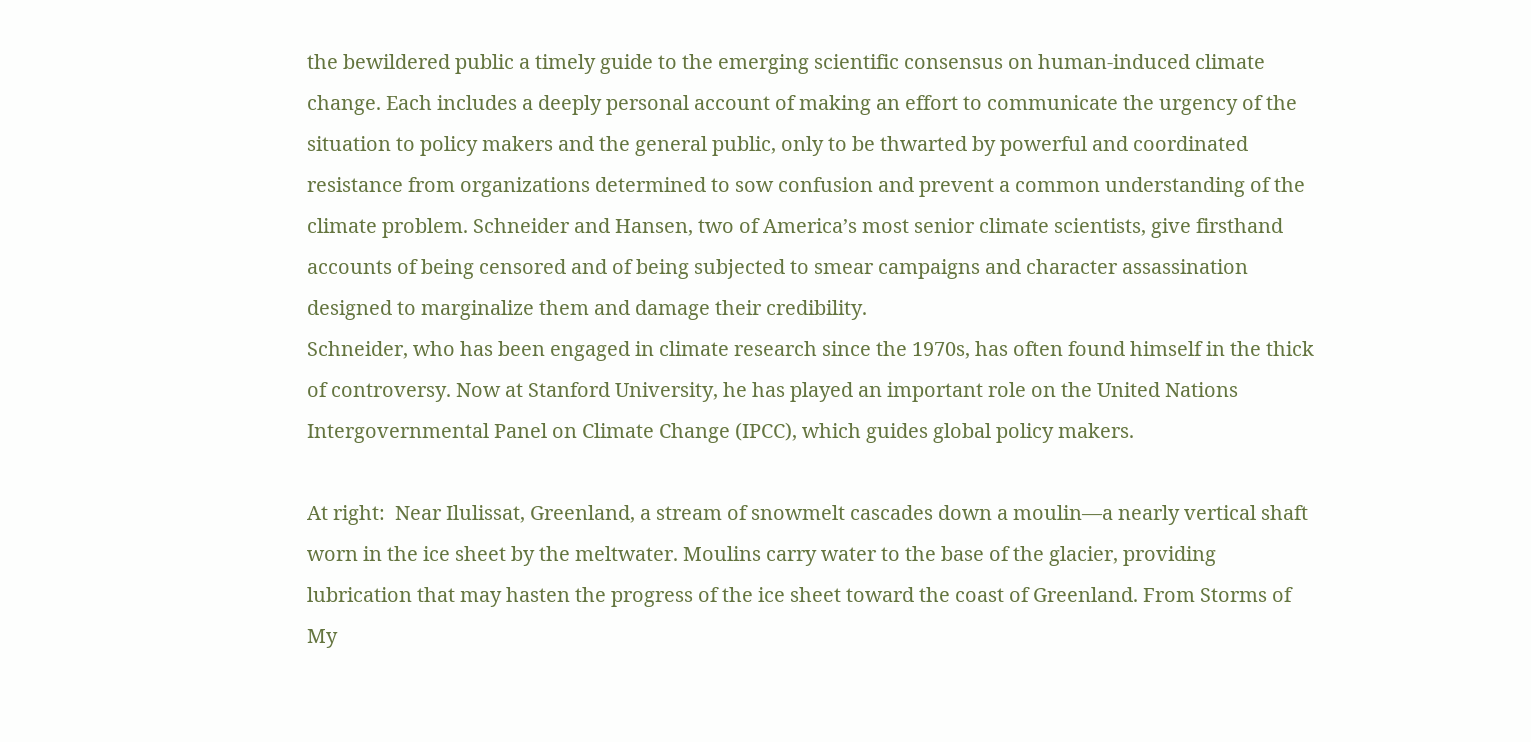the bewildered public a timely guide to the emerging scientific consensus on human-induced climate change. Each includes a deeply personal account of making an effort to communicate the urgency of the situation to policy makers and the general public, only to be thwarted by powerful and coordinated resistance from organizations determined to sow confusion and prevent a common understanding of the climate problem. Schneider and Hansen, two of America’s most senior climate scientists, give firsthand accounts of being censored and of being subjected to smear campaigns and character assassination designed to marginalize them and damage their credibility.
Schneider, who has been engaged in climate research since the 1970s, has often found himself in the thick of controversy. Now at Stanford University, he has played an important role on the United Nations Intergovernmental Panel on Climate Change (IPCC), which guides global policy makers.

At right:  Near Ilulissat, Greenland, a stream of snowmelt cascades down a moulin—a nearly vertical shaft worn in the ice sheet by the meltwater. Moulins carry water to the base of the glacier, providing lubrication that may hasten the progress of the ice sheet toward the coast of Greenland. From Storms of My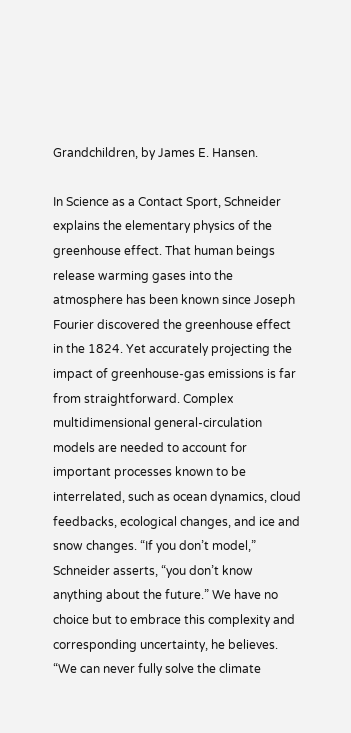Grandchildren, by James E. Hansen.

In Science as a Contact Sport, Schneider explains the elementary physics of the greenhouse effect. That human beings release warming gases into the atmosphere has been known since Joseph Fourier discovered the greenhouse effect in the 1824. Yet accurately projecting the impact of greenhouse-gas emissions is far from straightforward. Complex multidimensional general-circulation models are needed to account for important processes known to be interrelated, such as ocean dynamics, cloud feedbacks, ecological changes, and ice and snow changes. “If you don’t model,” Schneider asserts, “you don’t know anything about the future.” We have no choice but to embrace this complexity and corresponding uncertainty, he believes. “We can never fully solve the climate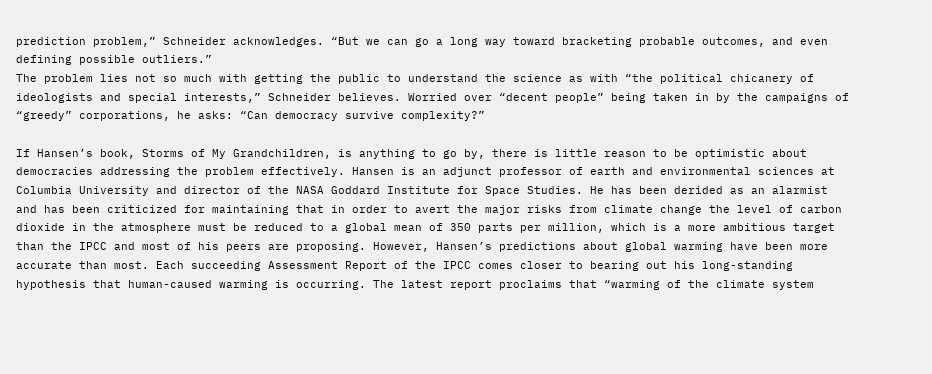prediction problem,” Schneider acknowledges. “But we can go a long way toward bracketing probable outcomes, and even defining possible outliers.”
The problem lies not so much with getting the public to understand the science as with “the political chicanery of ideologists and special interests,” Schneider believes. Worried over “decent people” being taken in by the campaigns of “greedy” corporations, he asks: “Can democracy survive complexity?”

If Hansen’s book, Storms of My Grandchildren, is anything to go by, there is little reason to be optimistic about democracies addressing the problem effectively. Hansen is an adjunct professor of earth and environmental sciences at Columbia University and director of the NASA Goddard Institute for Space Studies. He has been derided as an alarmist and has been criticized for maintaining that in order to avert the major risks from climate change the level of carbon dioxide in the atmosphere must be reduced to a global mean of 350 parts per million, which is a more ambitious target than the IPCC and most of his peers are proposing. However, Hansen’s predictions about global warming have been more accurate than most. Each succeeding Assessment Report of the IPCC comes closer to bearing out his long-standing hypothesis that human-caused warming is occurring. The latest report proclaims that “warming of the climate system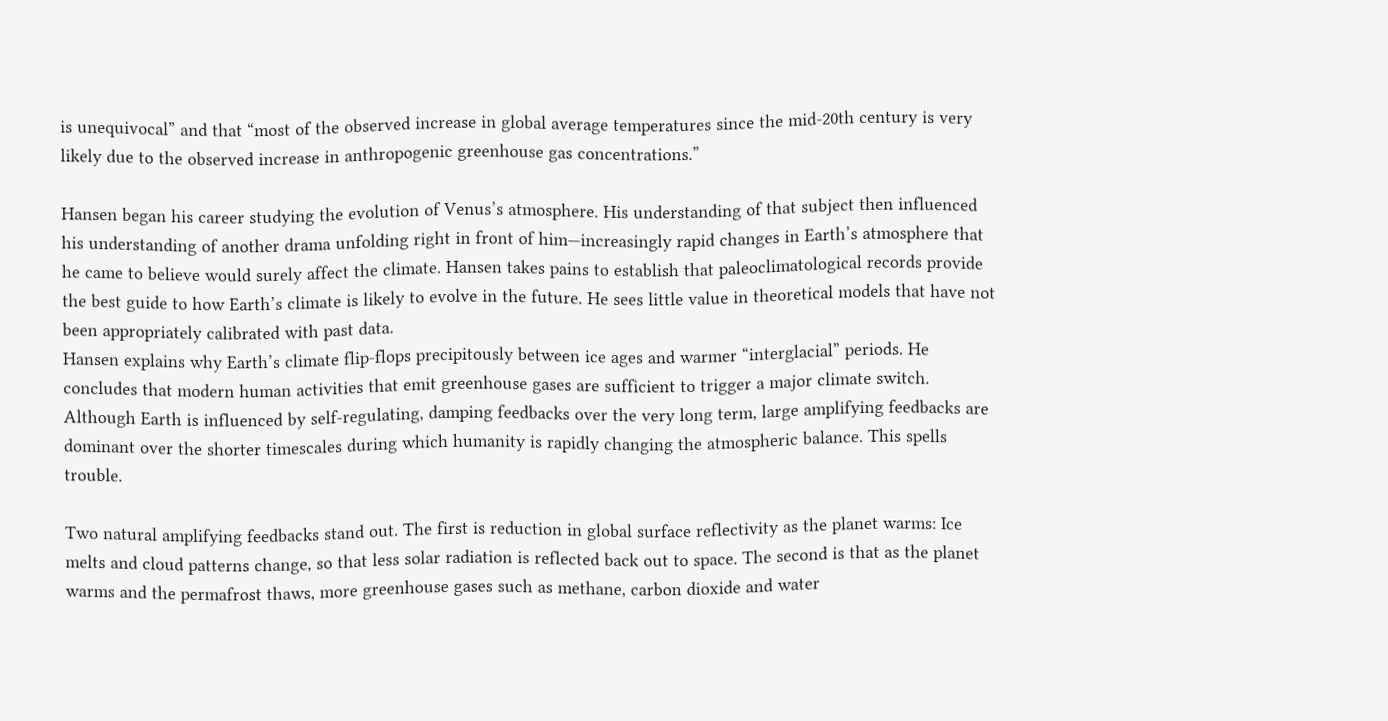is unequivocal” and that “most of the observed increase in global average temperatures since the mid-20th century is very likely due to the observed increase in anthropogenic greenhouse gas concentrations.”

Hansen began his career studying the evolution of Venus’s atmosphere. His understanding of that subject then influenced his understanding of another drama unfolding right in front of him—increasingly rapid changes in Earth’s atmosphere that he came to believe would surely affect the climate. Hansen takes pains to establish that paleoclimatological records provide the best guide to how Earth’s climate is likely to evolve in the future. He sees little value in theoretical models that have not been appropriately calibrated with past data.
Hansen explains why Earth’s climate flip-flops precipitously between ice ages and warmer “interglacial” periods. He concludes that modern human activities that emit greenhouse gases are sufficient to trigger a major climate switch. Although Earth is influenced by self-regulating, damping feedbacks over the very long term, large amplifying feedbacks are dominant over the shorter timescales during which humanity is rapidly changing the atmospheric balance. This spells trouble.

Two natural amplifying feedbacks stand out. The first is reduction in global surface reflectivity as the planet warms: Ice melts and cloud patterns change, so that less solar radiation is reflected back out to space. The second is that as the planet warms and the permafrost thaws, more greenhouse gases such as methane, carbon dioxide and water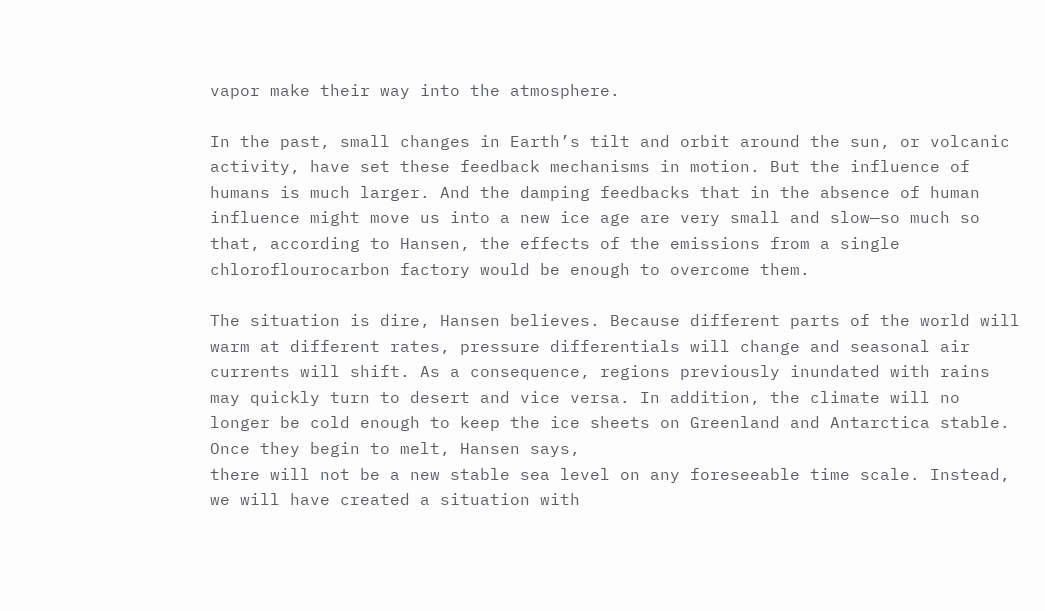vapor make their way into the atmosphere.

In the past, small changes in Earth’s tilt and orbit around the sun, or volcanic activity, have set these feedback mechanisms in motion. But the influence of humans is much larger. And the damping feedbacks that in the absence of human influence might move us into a new ice age are very small and slow—so much so that, according to Hansen, the effects of the emissions from a single chloroflourocarbon factory would be enough to overcome them.

The situation is dire, Hansen believes. Because different parts of the world will warm at different rates, pressure differentials will change and seasonal air currents will shift. As a consequence, regions previously inundated with rains may quickly turn to desert and vice versa. In addition, the climate will no longer be cold enough to keep the ice sheets on Greenland and Antarctica stable. Once they begin to melt, Hansen says,
there will not be a new stable sea level on any foreseeable time scale. Instead, we will have created a situation with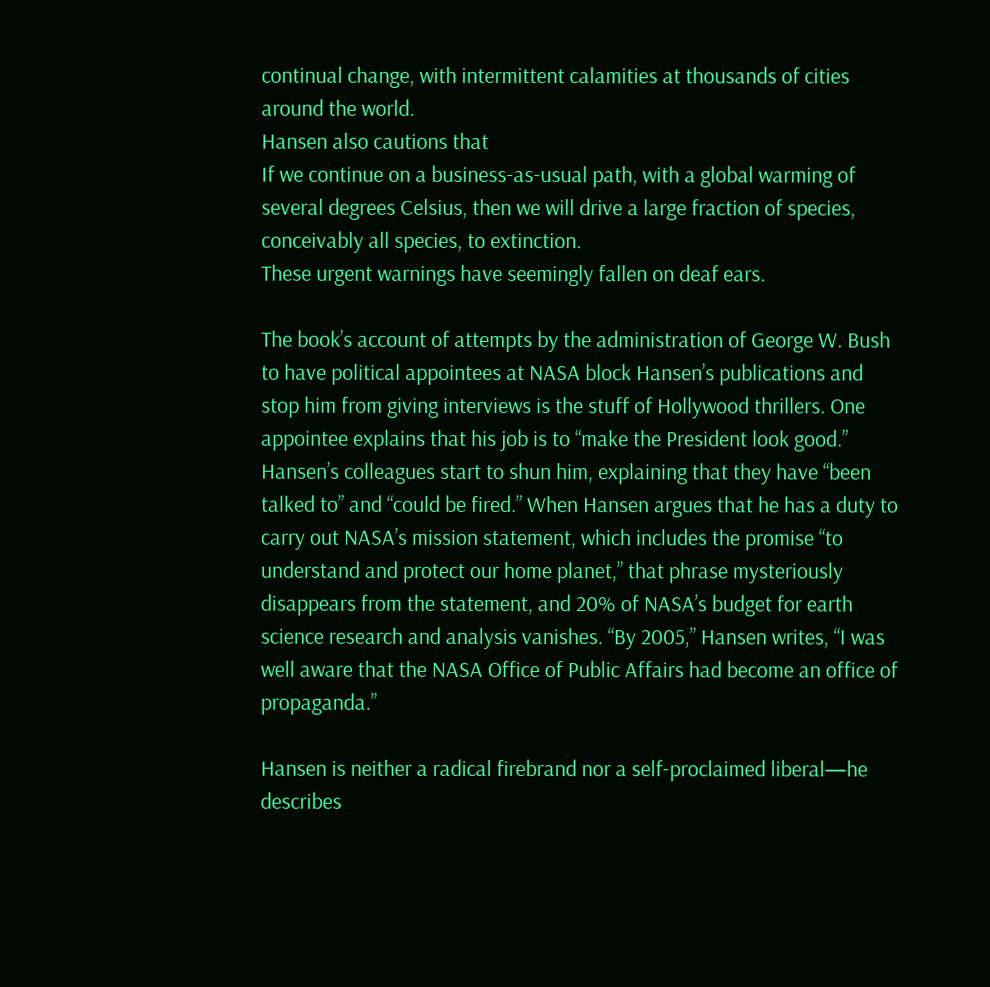continual change, with intermittent calamities at thousands of cities around the world.
Hansen also cautions that
If we continue on a business-as-usual path, with a global warming of several degrees Celsius, then we will drive a large fraction of species, conceivably all species, to extinction.
These urgent warnings have seemingly fallen on deaf ears.

The book’s account of attempts by the administration of George W. Bush to have political appointees at NASA block Hansen’s publications and stop him from giving interviews is the stuff of Hollywood thrillers. One appointee explains that his job is to “make the President look good.” Hansen’s colleagues start to shun him, explaining that they have “been talked to” and “could be fired.” When Hansen argues that he has a duty to carry out NASA’s mission statement, which includes the promise “to understand and protect our home planet,” that phrase mysteriously disappears from the statement, and 20% of NASA’s budget for earth science research and analysis vanishes. “By 2005,” Hansen writes, “I was well aware that the NASA Office of Public Affairs had become an office of propaganda.”

Hansen is neither a radical firebrand nor a self-proclaimed liberal—he describes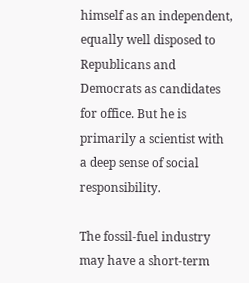himself as an independent, equally well disposed to Republicans and Democrats as candidates for office. But he is primarily a scientist with a deep sense of social responsibility.

The fossil-fuel industry may have a short-term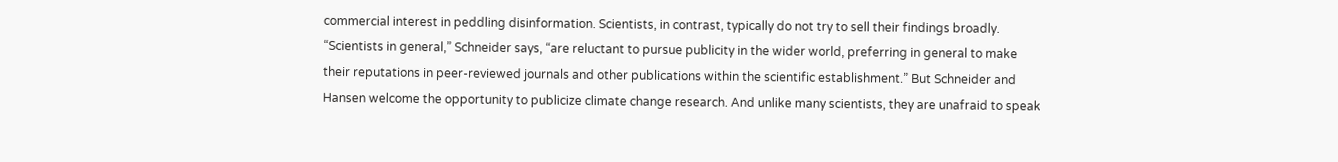commercial interest in peddling disinformation. Scientists, in contrast, typically do not try to sell their findings broadly. “Scientists in general,” Schneider says, “are reluctant to pursue publicity in the wider world, preferring in general to make their reputations in peer-reviewed journals and other publications within the scientific establishment.” But Schneider and Hansen welcome the opportunity to publicize climate change research. And unlike many scientists, they are unafraid to speak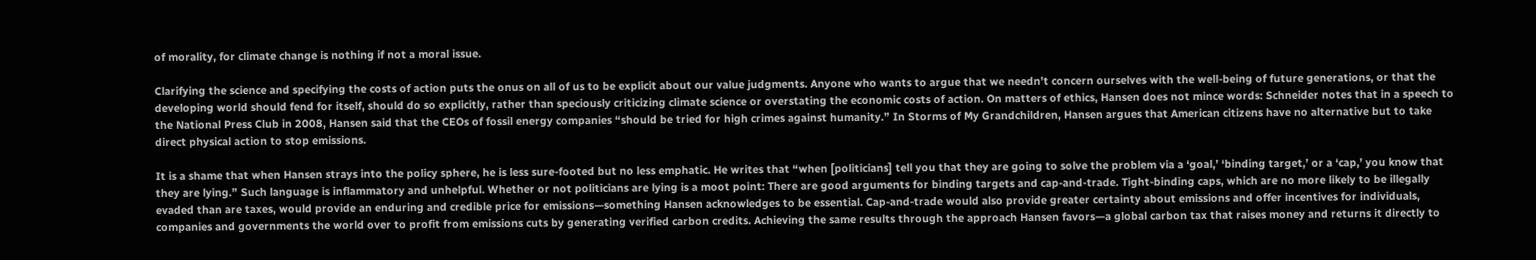of morality, for climate change is nothing if not a moral issue.

Clarifying the science and specifying the costs of action puts the onus on all of us to be explicit about our value judgments. Anyone who wants to argue that we needn’t concern ourselves with the well-being of future generations, or that the developing world should fend for itself, should do so explicitly, rather than speciously criticizing climate science or overstating the economic costs of action. On matters of ethics, Hansen does not mince words: Schneider notes that in a speech to the National Press Club in 2008, Hansen said that the CEOs of fossil energy companies “should be tried for high crimes against humanity.” In Storms of My Grandchildren, Hansen argues that American citizens have no alternative but to take direct physical action to stop emissions.

It is a shame that when Hansen strays into the policy sphere, he is less sure-footed but no less emphatic. He writes that “when [politicians] tell you that they are going to solve the problem via a ‘goal,’ ‘binding target,’ or a ‘cap,’ you know that they are lying.” Such language is inflammatory and unhelpful. Whether or not politicians are lying is a moot point: There are good arguments for binding targets and cap-and-trade. Tight-binding caps, which are no more likely to be illegally evaded than are taxes, would provide an enduring and credible price for emissions—something Hansen acknowledges to be essential. Cap-and-trade would also provide greater certainty about emissions and offer incentives for individuals, companies and governments the world over to profit from emissions cuts by generating verified carbon credits. Achieving the same results through the approach Hansen favors—a global carbon tax that raises money and returns it directly to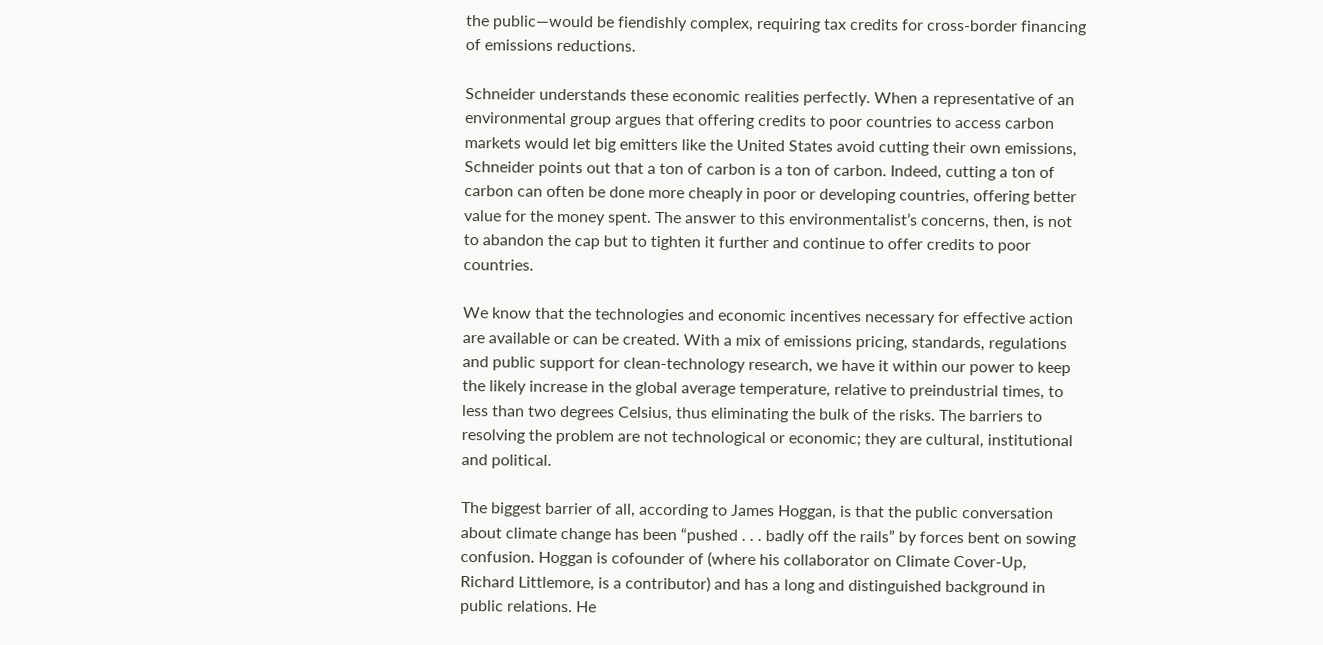the public—would be fiendishly complex, requiring tax credits for cross-border financing of emissions reductions.

Schneider understands these economic realities perfectly. When a representative of an environmental group argues that offering credits to poor countries to access carbon markets would let big emitters like the United States avoid cutting their own emissions, Schneider points out that a ton of carbon is a ton of carbon. Indeed, cutting a ton of carbon can often be done more cheaply in poor or developing countries, offering better value for the money spent. The answer to this environmentalist’s concerns, then, is not to abandon the cap but to tighten it further and continue to offer credits to poor countries.

We know that the technologies and economic incentives necessary for effective action are available or can be created. With a mix of emissions pricing, standards, regulations and public support for clean-technology research, we have it within our power to keep the likely increase in the global average temperature, relative to preindustrial times, to less than two degrees Celsius, thus eliminating the bulk of the risks. The barriers to resolving the problem are not technological or economic; they are cultural, institutional and political.

The biggest barrier of all, according to James Hoggan, is that the public conversation about climate change has been “pushed . . . badly off the rails” by forces bent on sowing confusion. Hoggan is cofounder of (where his collaborator on Climate Cover-Up, Richard Littlemore, is a contributor) and has a long and distinguished background in public relations. He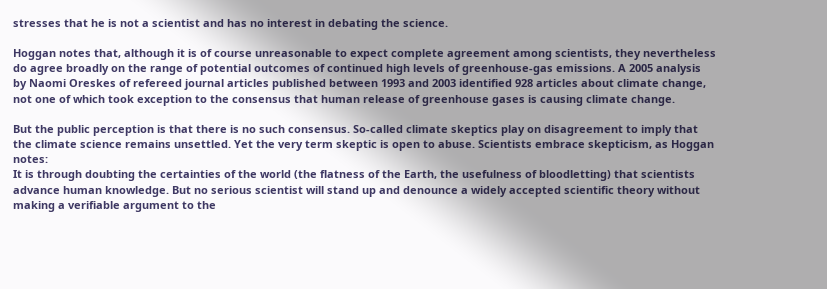stresses that he is not a scientist and has no interest in debating the science.

Hoggan notes that, although it is of course unreasonable to expect complete agreement among scientists, they nevertheless do agree broadly on the range of potential outcomes of continued high levels of greenhouse-gas emissions. A 2005 analysis by Naomi Oreskes of refereed journal articles published between 1993 and 2003 identified 928 articles about climate change, not one of which took exception to the consensus that human release of greenhouse gases is causing climate change.

But the public perception is that there is no such consensus. So-called climate skeptics play on disagreement to imply that the climate science remains unsettled. Yet the very term skeptic is open to abuse. Scientists embrace skepticism, as Hoggan notes:
It is through doubting the certainties of the world (the flatness of the Earth, the usefulness of bloodletting) that scientists advance human knowledge. But no serious scientist will stand up and denounce a widely accepted scientific theory without making a verifiable argument to the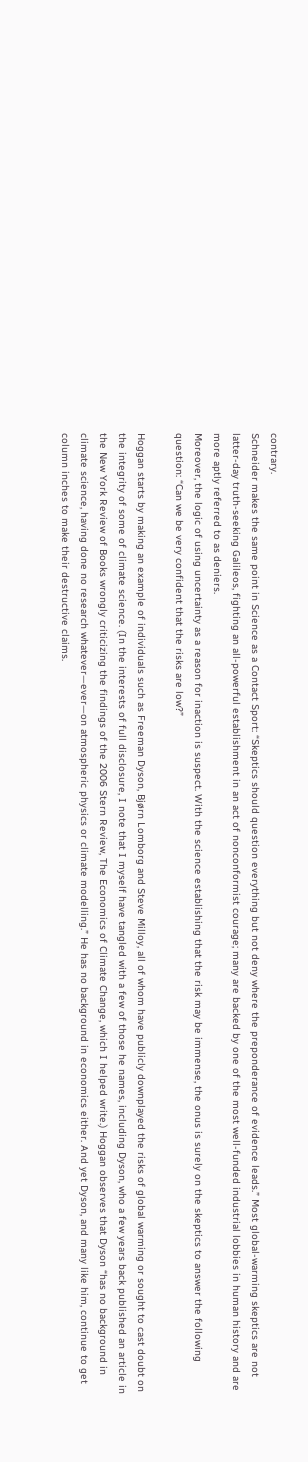contrary.
Schneider makes the same point in Science as a Contact Sport: “Skeptics should question everything but not deny where the preponderance of evidence leads.” Most global-warming skeptics are not latter-day truth-seeking Galileos, fighting an all-powerful establishment in an act of nonconformist courage; many are backed by one of the most well-funded industrial lobbies in human history and are more aptly referred to as deniers.
Moreover, the logic of using uncertainty as a reason for inaction is suspect. With the science establishing that the risk may be immense, the onus is surely on the skeptics to answer the following question: “Can we be very confident that the risks are low?”

Hoggan starts by making an example of individuals such as Freeman Dyson, Bjørn Lomborg and Steve Milloy, all of whom have publicly downplayed the risks of global warming or sought to cast doubt on the integrity of some of climate science. (In the interests of full disclosure, I note that I myself have tangled with a few of those he names, including Dyson, who a few years back published an article in the New York Review of Books wrongly criticizing the findings of the 2006 Stern Review, The Economics of Climate Change, which I helped write.) Hoggan observes that Dyson “has no background in climate science, having done no research whatever—ever—on atmospheric physics or climate modelling.” He has no background in economics either. And yet Dyson, and many like him, continue to get column inches to make their destructive claims.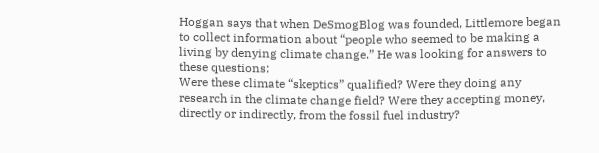Hoggan says that when DeSmogBlog was founded, Littlemore began to collect information about “people who seemed to be making a living by denying climate change.” He was looking for answers to these questions:
Were these climate “skeptics” qualified? Were they doing any research in the climate change field? Were they accepting money, directly or indirectly, from the fossil fuel industry?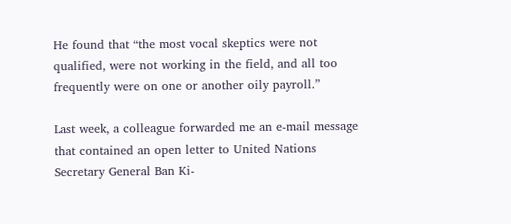He found that “the most vocal skeptics were not qualified, were not working in the field, and all too frequently were on one or another oily payroll.”

Last week, a colleague forwarded me an e-mail message that contained an open letter to United Nations Secretary General Ban Ki-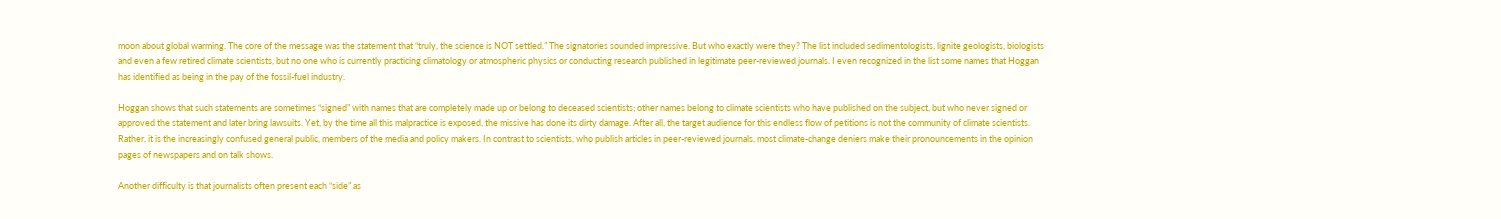moon about global warming. The core of the message was the statement that “truly, the science is NOT settled.” The signatories sounded impressive. But who exactly were they? The list included sedimentologists, lignite geologists, biologists and even a few retired climate scientists, but no one who is currently practicing climatology or atmospheric physics or conducting research published in legitimate peer-reviewed journals. I even recognized in the list some names that Hoggan has identified as being in the pay of the fossil-fuel industry.

Hoggan shows that such statements are sometimes “signed” with names that are completely made up or belong to deceased scientists; other names belong to climate scientists who have published on the subject, but who never signed or approved the statement and later bring lawsuits. Yet, by the time all this malpractice is exposed, the missive has done its dirty damage. After all, the target audience for this endless flow of petitions is not the community of climate scientists. Rather, it is the increasingly confused general public, members of the media and policy makers. In contrast to scientists, who publish articles in peer-reviewed journals, most climate-change deniers make their pronouncements in the opinion pages of newspapers and on talk shows.

Another difficulty is that journalists often present each “side” as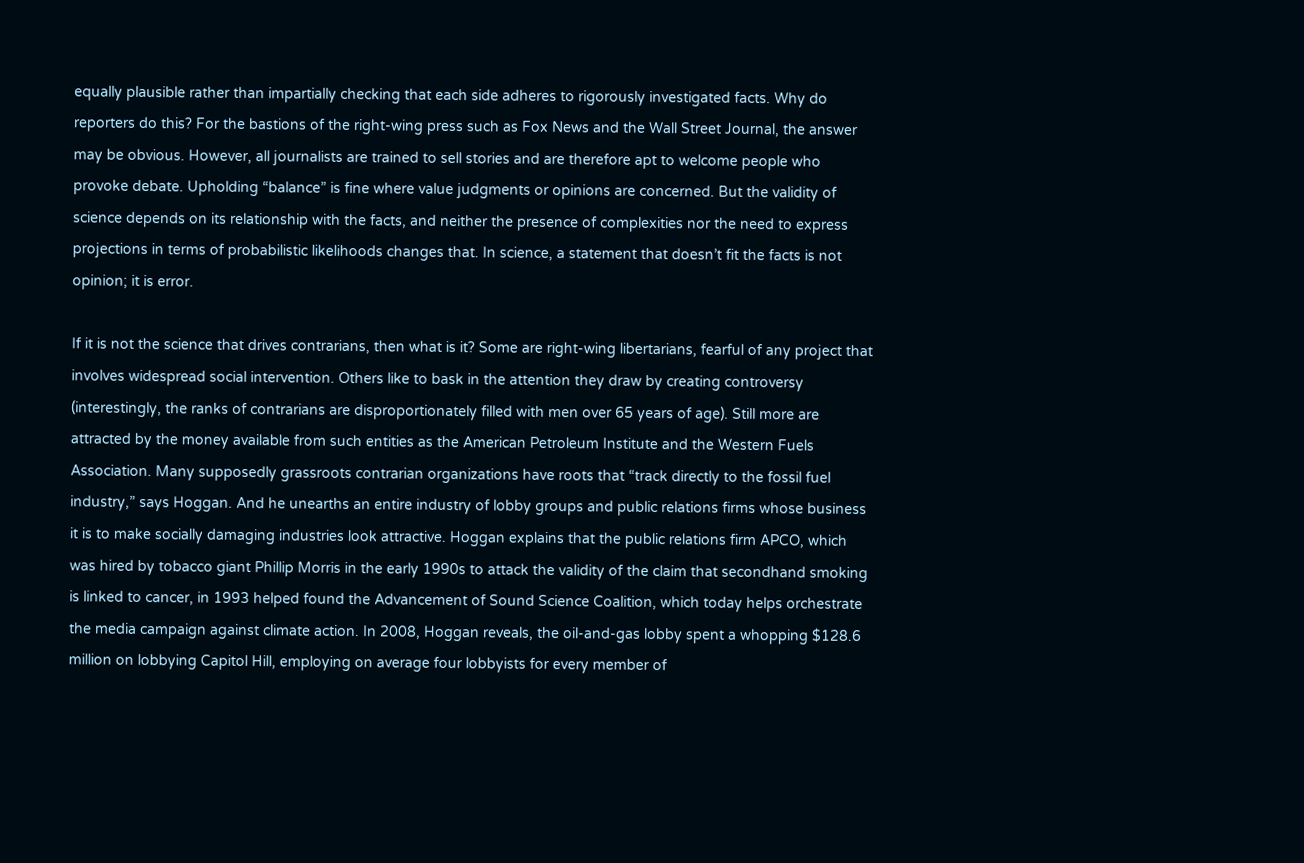equally plausible rather than impartially checking that each side adheres to rigorously investigated facts. Why do reporters do this? For the bastions of the right-wing press such as Fox News and the Wall Street Journal, the answer may be obvious. However, all journalists are trained to sell stories and are therefore apt to welcome people who provoke debate. Upholding “balance” is fine where value judgments or opinions are concerned. But the validity of science depends on its relationship with the facts, and neither the presence of complexities nor the need to express projections in terms of probabilistic likelihoods changes that. In science, a statement that doesn’t fit the facts is not opinion; it is error.

If it is not the science that drives contrarians, then what is it? Some are right-wing libertarians, fearful of any project that involves widespread social intervention. Others like to bask in the attention they draw by creating controversy (interestingly, the ranks of contrarians are disproportionately filled with men over 65 years of age). Still more are attracted by the money available from such entities as the American Petroleum Institute and the Western Fuels Association. Many supposedly grassroots contrarian organizations have roots that “track directly to the fossil fuel industry,” says Hoggan. And he unearths an entire industry of lobby groups and public relations firms whose business it is to make socially damaging industries look attractive. Hoggan explains that the public relations firm APCO, which was hired by tobacco giant Phillip Morris in the early 1990s to attack the validity of the claim that secondhand smoking is linked to cancer, in 1993 helped found the Advancement of Sound Science Coalition, which today helps orchestrate the media campaign against climate action. In 2008, Hoggan reveals, the oil-and-gas lobby spent a whopping $128.6 million on lobbying Capitol Hill, employing on average four lobbyists for every member of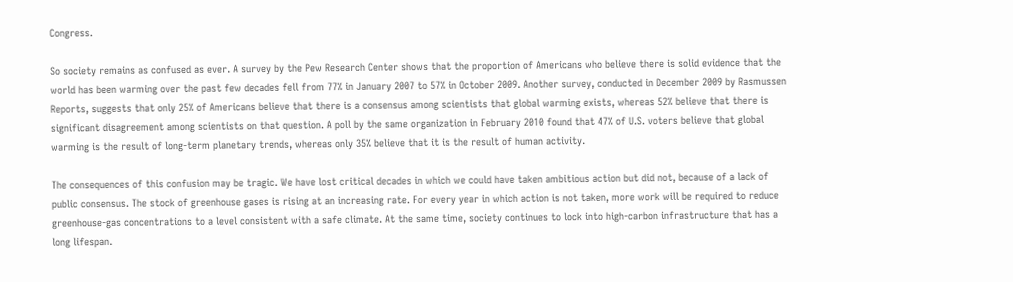Congress.

So society remains as confused as ever. A survey by the Pew Research Center shows that the proportion of Americans who believe there is solid evidence that the world has been warming over the past few decades fell from 77% in January 2007 to 57% in October 2009. Another survey, conducted in December 2009 by Rasmussen Reports, suggests that only 25% of Americans believe that there is a consensus among scientists that global warming exists, whereas 52% believe that there is significant disagreement among scientists on that question. A poll by the same organization in February 2010 found that 47% of U.S. voters believe that global warming is the result of long-term planetary trends, whereas only 35% believe that it is the result of human activity.

The consequences of this confusion may be tragic. We have lost critical decades in which we could have taken ambitious action but did not, because of a lack of public consensus. The stock of greenhouse gases is rising at an increasing rate. For every year in which action is not taken, more work will be required to reduce greenhouse-gas concentrations to a level consistent with a safe climate. At the same time, society continues to lock into high-carbon infrastructure that has a long lifespan.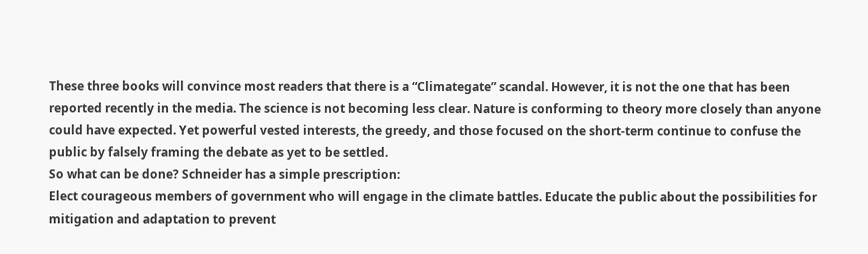These three books will convince most readers that there is a “Climategate” scandal. However, it is not the one that has been reported recently in the media. The science is not becoming less clear. Nature is conforming to theory more closely than anyone could have expected. Yet powerful vested interests, the greedy, and those focused on the short-term continue to confuse the public by falsely framing the debate as yet to be settled.
So what can be done? Schneider has a simple prescription:
Elect courageous members of government who will engage in the climate battles. Educate the public about the possibilities for mitigation and adaptation to prevent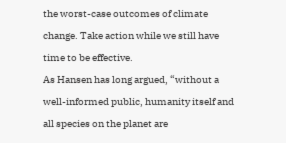the worst-case outcomes of climate change. Take action while we still have time to be effective.
As Hansen has long argued, “without a well-informed public, humanity itself and all species on the planet are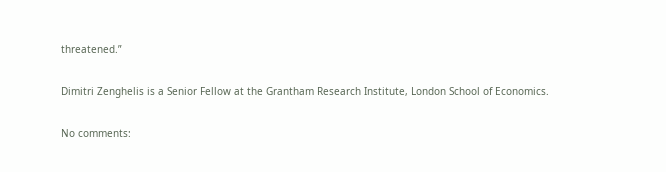threatened.”

Dimitri Zenghelis is a Senior Fellow at the Grantham Research Institute, London School of Economics.

No comments: